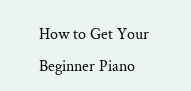How to Get Your Beginner Piano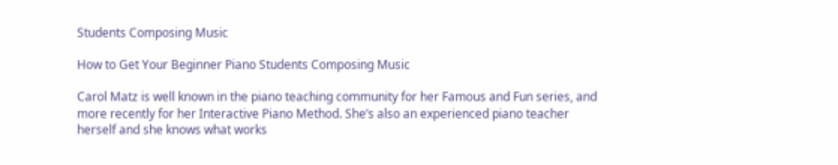Students Composing Music

How to Get Your Beginner Piano Students Composing Music

Carol Matz is well known in the piano teaching community for her Famous and Fun series, and more recently for her Interactive Piano Method. She’s also an experienced piano teacher herself and she knows what works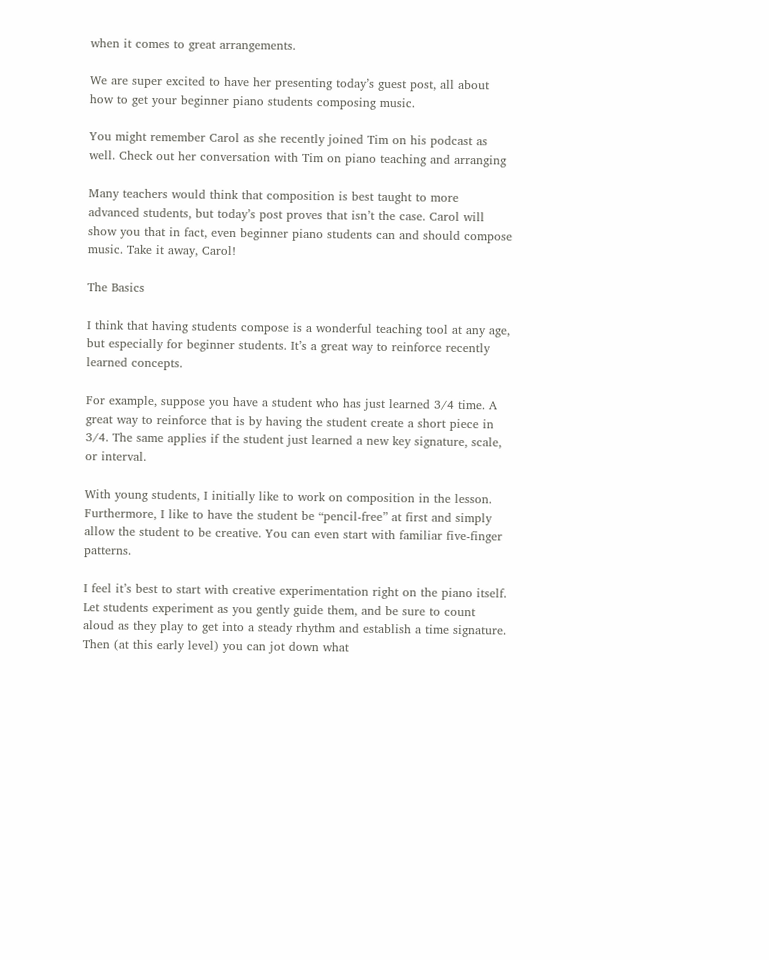when it comes to great arrangements.

We are super excited to have her presenting today’s guest post, all about how to get your beginner piano students composing music.

You might remember Carol as she recently joined Tim on his podcast as well. Check out her conversation with Tim on piano teaching and arranging

Many teachers would think that composition is best taught to more advanced students, but today’s post proves that isn’t the case. Carol will show you that in fact, even beginner piano students can and should compose music. Take it away, Carol!

The Basics

I think that having students compose is a wonderful teaching tool at any age, but especially for beginner students. It’s a great way to reinforce recently learned concepts.

For example, suppose you have a student who has just learned 3/4 time. A great way to reinforce that is by having the student create a short piece in 3/4. The same applies if the student just learned a new key signature, scale, or interval.

With young students, I initially like to work on composition in the lesson. Furthermore, I like to have the student be “pencil-free” at first and simply allow the student to be creative. You can even start with familiar five-finger patterns.

I feel it’s best to start with creative experimentation right on the piano itself. Let students experiment as you gently guide them, and be sure to count aloud as they play to get into a steady rhythm and establish a time signature. Then (at this early level) you can jot down what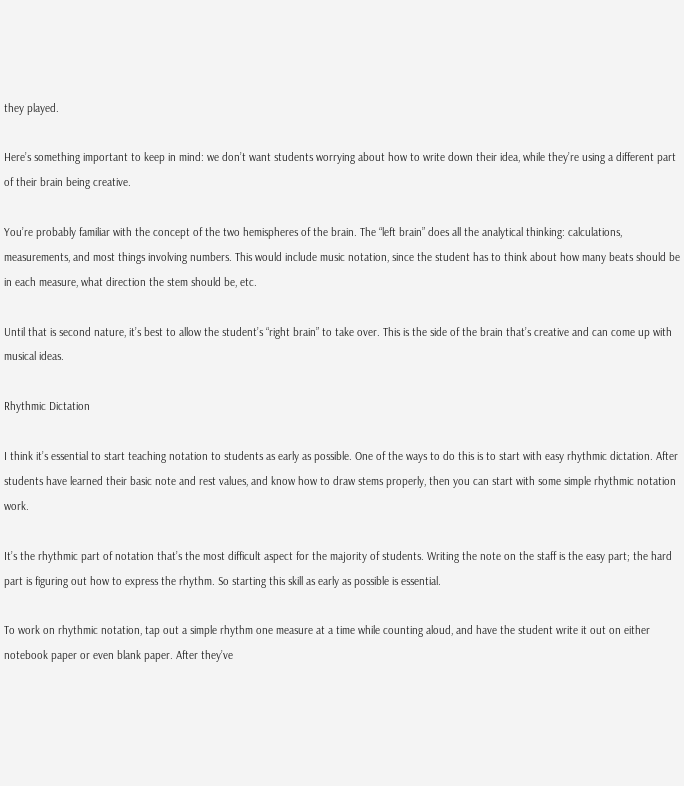they played.

Here’s something important to keep in mind: we don’t want students worrying about how to write down their idea, while they’re using a different part of their brain being creative.

You’re probably familiar with the concept of the two hemispheres of the brain. The “left brain” does all the analytical thinking: calculations, measurements, and most things involving numbers. This would include music notation, since the student has to think about how many beats should be in each measure, what direction the stem should be, etc.

Until that is second nature, it’s best to allow the student’s “right brain” to take over. This is the side of the brain that’s creative and can come up with musical ideas.

Rhythmic Dictation

I think it’s essential to start teaching notation to students as early as possible. One of the ways to do this is to start with easy rhythmic dictation. After students have learned their basic note and rest values, and know how to draw stems properly, then you can start with some simple rhythmic notation work.

It’s the rhythmic part of notation that’s the most difficult aspect for the majority of students. Writing the note on the staff is the easy part; the hard part is figuring out how to express the rhythm. So starting this skill as early as possible is essential.

To work on rhythmic notation, tap out a simple rhythm one measure at a time while counting aloud, and have the student write it out on either notebook paper or even blank paper. After they’ve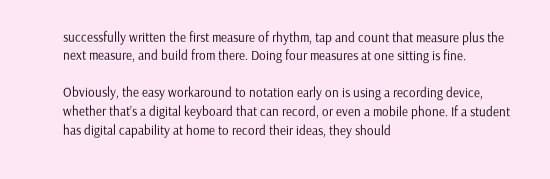successfully written the first measure of rhythm, tap and count that measure plus the next measure, and build from there. Doing four measures at one sitting is fine.

Obviously, the easy workaround to notation early on is using a recording device, whether that’s a digital keyboard that can record, or even a mobile phone. If a student has digital capability at home to record their ideas, they should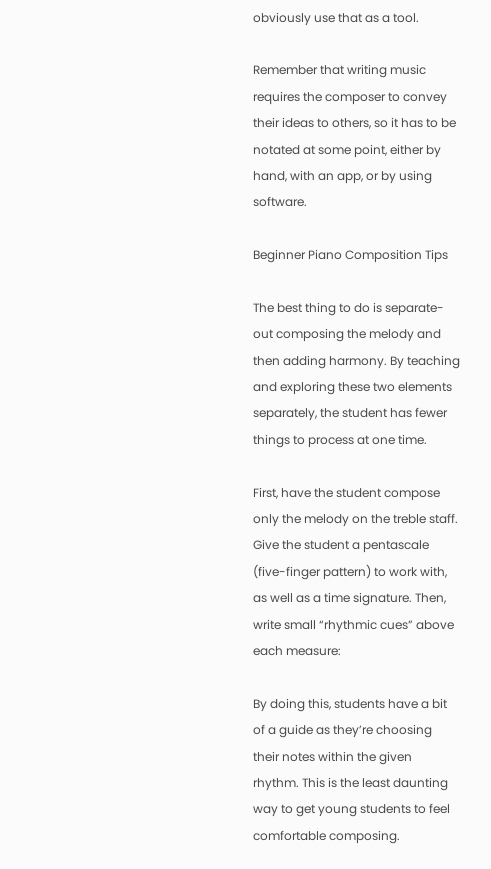obviously use that as a tool.

Remember that writing music requires the composer to convey their ideas to others, so it has to be notated at some point, either by hand, with an app, or by using software.

Beginner Piano Composition Tips

The best thing to do is separate-out composing the melody and then adding harmony. By teaching and exploring these two elements separately, the student has fewer things to process at one time.

First, have the student compose only the melody on the treble staff. Give the student a pentascale (five-finger pattern) to work with, as well as a time signature. Then, write small “rhythmic cues” above each measure:

By doing this, students have a bit of a guide as they’re choosing their notes within the given rhythm. This is the least daunting way to get young students to feel comfortable composing.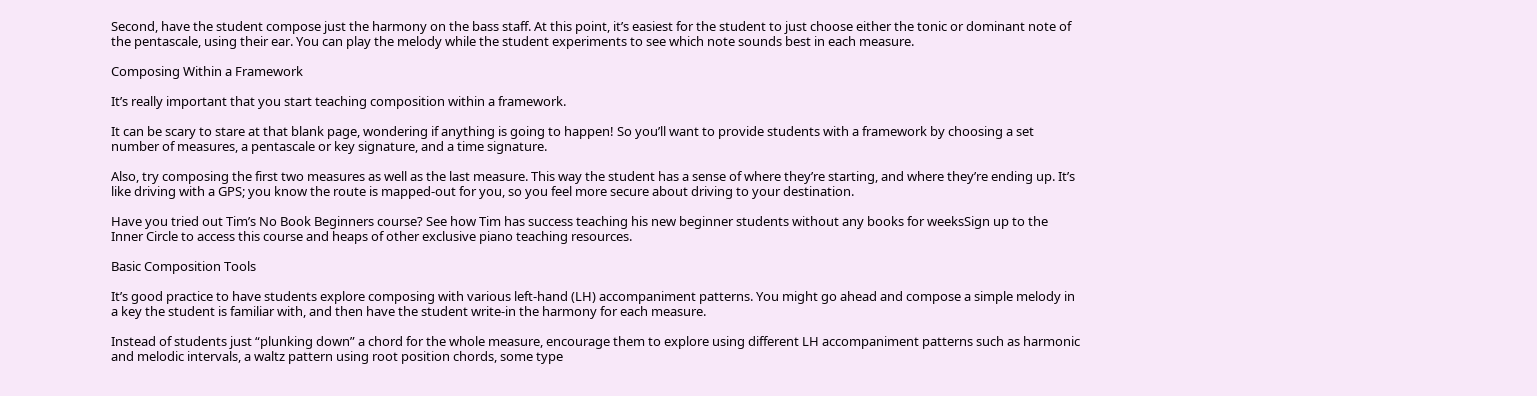Second, have the student compose just the harmony on the bass staff. At this point, it’s easiest for the student to just choose either the tonic or dominant note of the pentascale, using their ear. You can play the melody while the student experiments to see which note sounds best in each measure.

Composing Within a Framework

It’s really important that you start teaching composition within a framework.

It can be scary to stare at that blank page, wondering if anything is going to happen! So you’ll want to provide students with a framework by choosing a set number of measures, a pentascale or key signature, and a time signature.

Also, try composing the first two measures as well as the last measure. This way the student has a sense of where they’re starting, and where they’re ending up. It’s like driving with a GPS; you know the route is mapped-out for you, so you feel more secure about driving to your destination.

Have you tried out Tim’s No Book Beginners course? See how Tim has success teaching his new beginner students without any books for weeksSign up to the Inner Circle to access this course and heaps of other exclusive piano teaching resources.

Basic Composition Tools

It’s good practice to have students explore composing with various left-hand (LH) accompaniment patterns. You might go ahead and compose a simple melody in a key the student is familiar with, and then have the student write-in the harmony for each measure.

Instead of students just “plunking down” a chord for the whole measure, encourage them to explore using different LH accompaniment patterns such as harmonic and melodic intervals, a waltz pattern using root position chords, some type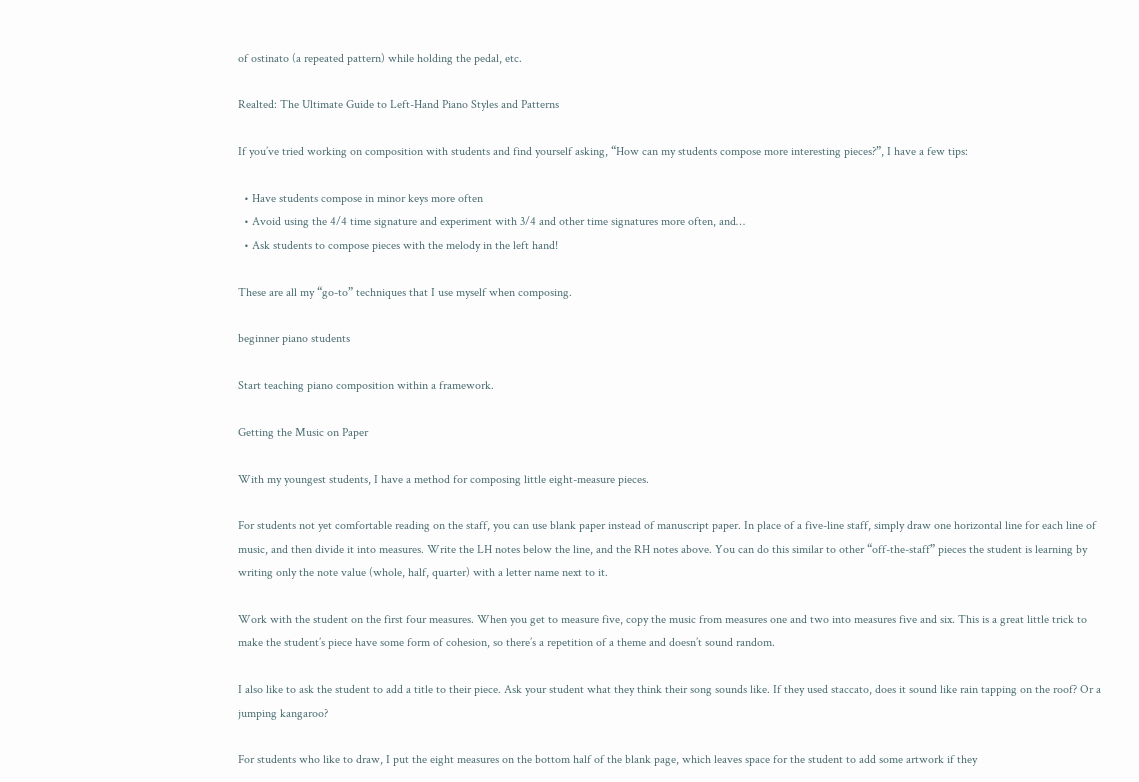of ostinato (a repeated pattern) while holding the pedal, etc.

Realted: The Ultimate Guide to Left-Hand Piano Styles and Patterns

If you’ve tried working on composition with students and find yourself asking, “How can my students compose more interesting pieces?”, I have a few tips:

  • Have students compose in minor keys more often
  • Avoid using the 4/4 time signature and experiment with 3/4 and other time signatures more often, and…
  • Ask students to compose pieces with the melody in the left hand!

These are all my “go-to” techniques that I use myself when composing.

beginner piano students

Start teaching piano composition within a framework.

Getting the Music on Paper

With my youngest students, I have a method for composing little eight-measure pieces.

For students not yet comfortable reading on the staff, you can use blank paper instead of manuscript paper. In place of a five-line staff, simply draw one horizontal line for each line of music, and then divide it into measures. Write the LH notes below the line, and the RH notes above. You can do this similar to other “off-the-staff” pieces the student is learning by writing only the note value (whole, half, quarter) with a letter name next to it.

Work with the student on the first four measures. When you get to measure five, copy the music from measures one and two into measures five and six. This is a great little trick to make the student’s piece have some form of cohesion, so there’s a repetition of a theme and doesn’t sound random.

I also like to ask the student to add a title to their piece. Ask your student what they think their song sounds like. If they used staccato, does it sound like rain tapping on the roof? Or a jumping kangaroo?

For students who like to draw, I put the eight measures on the bottom half of the blank page, which leaves space for the student to add some artwork if they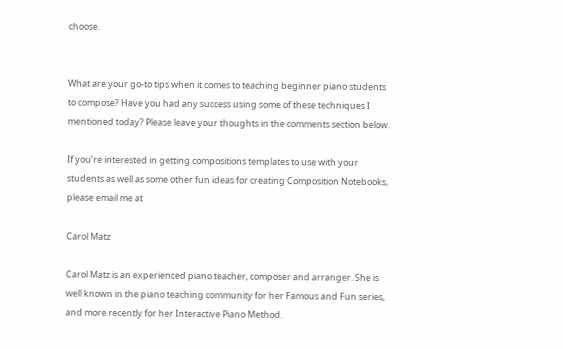choose.


What are your go-to tips when it comes to teaching beginner piano students to compose? Have you had any success using some of these techniques I mentioned today? Please leave your thoughts in the comments section below.

If you’re interested in getting compositions templates to use with your students as well as some other fun ideas for creating Composition Notebooks, please email me at

Carol Matz

Carol Matz is an experienced piano teacher, composer and arranger. She is well known in the piano teaching community for her Famous and Fun series, and more recently for her Interactive Piano Method.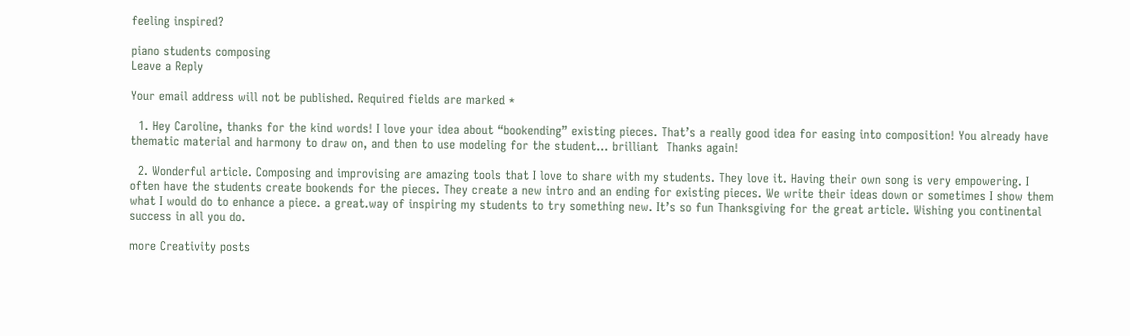feeling inspired?

piano students composing
Leave a Reply

Your email address will not be published. Required fields are marked *

  1. Hey Caroline, thanks for the kind words! I love your idea about “bookending” existing pieces. That’s a really good idea for easing into composition! You already have thematic material and harmony to draw on, and then to use modeling for the student… brilliant  Thanks again!

  2. Wonderful article. Composing and improvising are amazing tools that I love to share with my students. They love it. Having their own song is very empowering. I often have the students create bookends for the pieces. They create a new intro and an ending for existing pieces. We write their ideas down or sometimes I show them what I would do to enhance a piece. a great.way of inspiring my students to try something new. It’s so fun Thanksgiving for the great article. Wishing you continental success in all you do.

more Creativity posts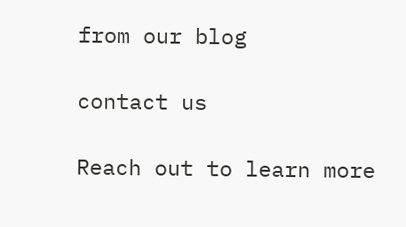from our blog

contact us

Reach out to learn more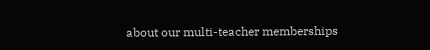about our multi-teacher memberships